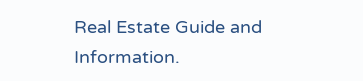Real Estate Guide and Information.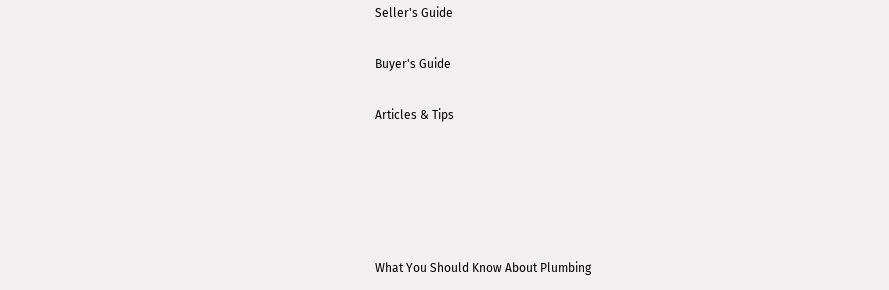Seller's Guide

Buyer's Guide

Articles & Tips





What You Should Know About Plumbing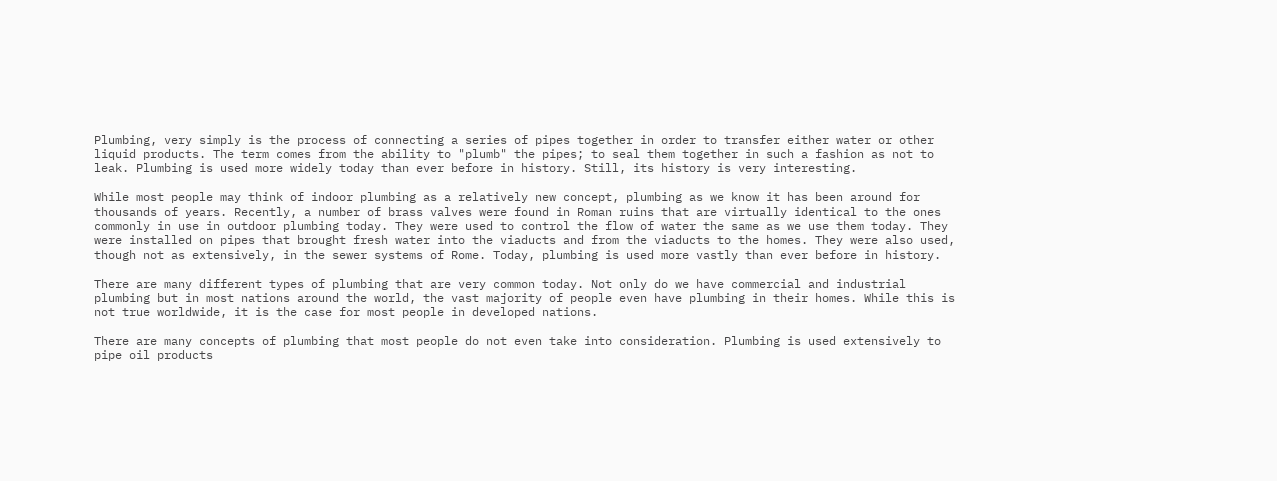Plumbing, very simply is the process of connecting a series of pipes together in order to transfer either water or other liquid products. The term comes from the ability to "plumb" the pipes; to seal them together in such a fashion as not to leak. Plumbing is used more widely today than ever before in history. Still, its history is very interesting.

While most people may think of indoor plumbing as a relatively new concept, plumbing as we know it has been around for thousands of years. Recently, a number of brass valves were found in Roman ruins that are virtually identical to the ones commonly in use in outdoor plumbing today. They were used to control the flow of water the same as we use them today. They were installed on pipes that brought fresh water into the viaducts and from the viaducts to the homes. They were also used, though not as extensively, in the sewer systems of Rome. Today, plumbing is used more vastly than ever before in history.

There are many different types of plumbing that are very common today. Not only do we have commercial and industrial plumbing but in most nations around the world, the vast majority of people even have plumbing in their homes. While this is not true worldwide, it is the case for most people in developed nations.

There are many concepts of plumbing that most people do not even take into consideration. Plumbing is used extensively to pipe oil products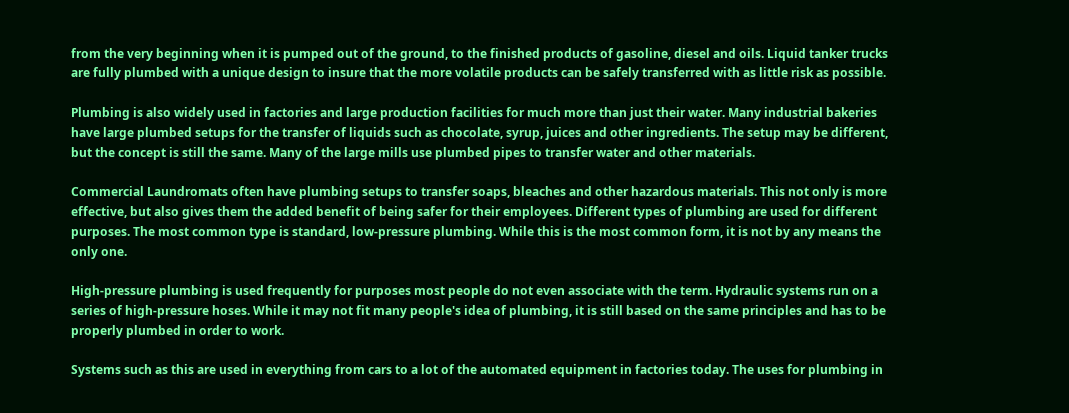from the very beginning when it is pumped out of the ground, to the finished products of gasoline, diesel and oils. Liquid tanker trucks are fully plumbed with a unique design to insure that the more volatile products can be safely transferred with as little risk as possible.

Plumbing is also widely used in factories and large production facilities for much more than just their water. Many industrial bakeries have large plumbed setups for the transfer of liquids such as chocolate, syrup, juices and other ingredients. The setup may be different, but the concept is still the same. Many of the large mills use plumbed pipes to transfer water and other materials.

Commercial Laundromats often have plumbing setups to transfer soaps, bleaches and other hazardous materials. This not only is more effective, but also gives them the added benefit of being safer for their employees. Different types of plumbing are used for different purposes. The most common type is standard, low-pressure plumbing. While this is the most common form, it is not by any means the only one.

High-pressure plumbing is used frequently for purposes most people do not even associate with the term. Hydraulic systems run on a series of high-pressure hoses. While it may not fit many people's idea of plumbing, it is still based on the same principles and has to be properly plumbed in order to work.

Systems such as this are used in everything from cars to a lot of the automated equipment in factories today. The uses for plumbing in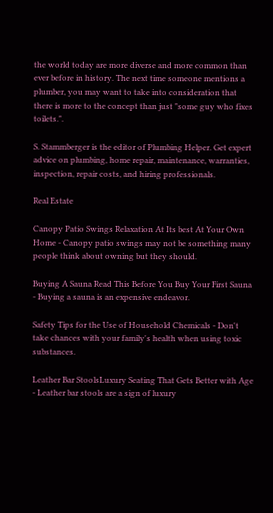the world today are more diverse and more common than ever before in history. The next time someone mentions a plumber, you may want to take into consideration that there is more to the concept than just "some guy who fixes toilets.".

S. Stammberger is the editor of Plumbing Helper. Get expert advice on plumbing, home repair, maintenance, warranties, inspection, repair costs, and hiring professionals.

Real Estate

Canopy Patio Swings Relaxation At Its best At Your Own Home - Canopy patio swings may not be something many people think about owning but they should.

Buying A Sauna Read This Before You Buy Your First Sauna - Buying a sauna is an expensive endeavor.

Safety Tips for the Use of Household Chemicals - Don't take chances with your family's health when using toxic substances.

Leather Bar StoolsLuxury Seating That Gets Better with Age - Leather bar stools are a sign of luxury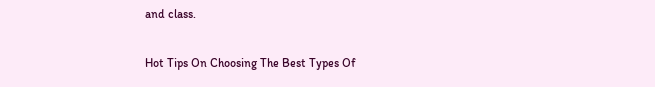and class.

Hot Tips On Choosing The Best Types Of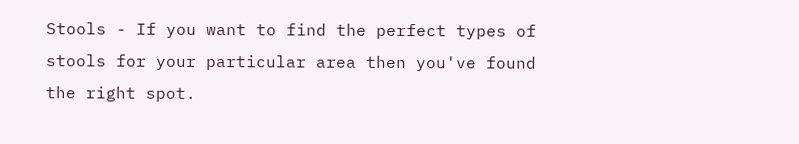Stools - If you want to find the perfect types of stools for your particular area then you've found the right spot.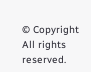© Copyright All rights reserved.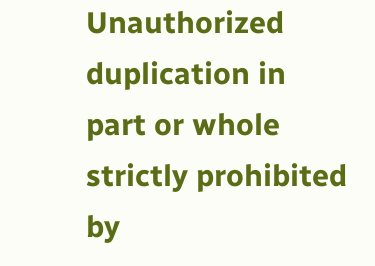Unauthorized duplication in part or whole strictly prohibited by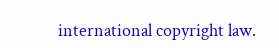international copyright law.